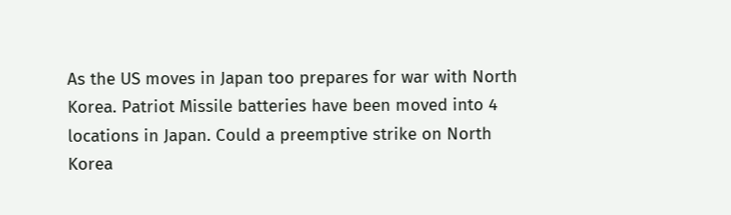As the US moves in Japan too prepares for war with North Korea. Patriot Missile batteries have been moved into 4 locations in Japan. Could a preemptive strike on North Korea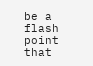be a flash point that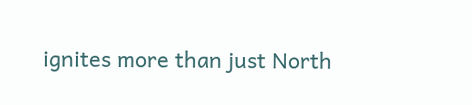ignites more than just North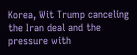Korea, Wit Trump canceling the Iran deal and the pressure with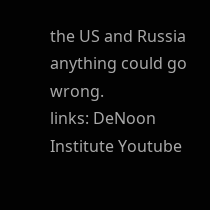the US and Russia anything could go wrong.
links: DeNoon Institute Youtube